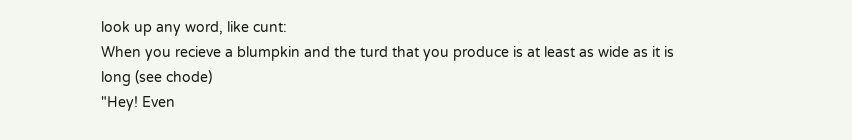look up any word, like cunt:
When you recieve a blumpkin and the turd that you produce is at least as wide as it is long (see chode)
"Hey! Even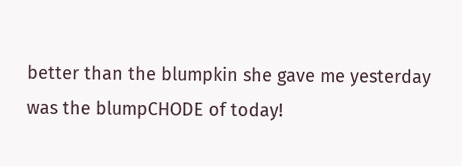better than the blumpkin she gave me yesterday was the blumpCHODE of today!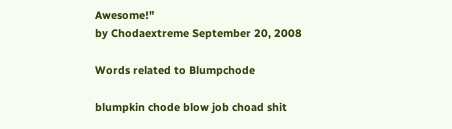Awesome!"
by Chodaextreme September 20, 2008

Words related to Blumpchode

blumpkin chode blow job choad shit